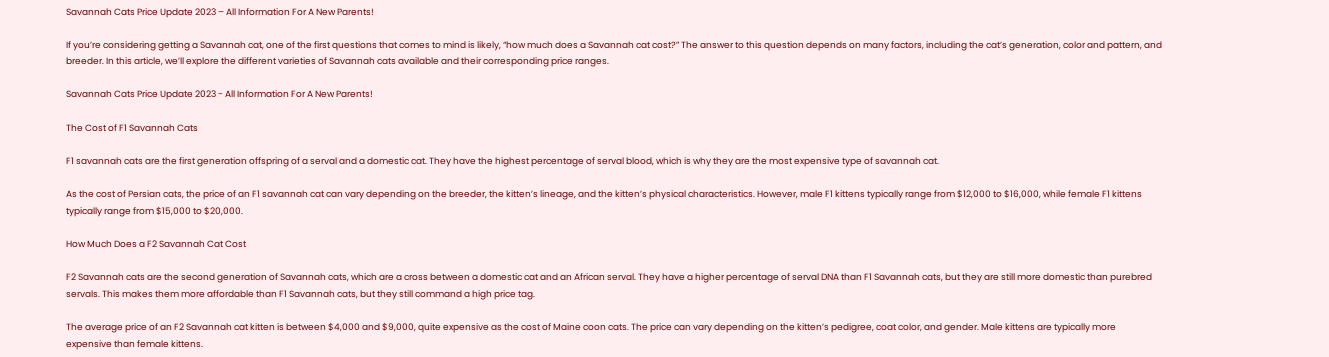Savannah Cats Price Update 2023 – All Information For A New Parents!

If you’re considering getting a Savannah cat, one of the first questions that comes to mind is likely, “how much does a Savannah cat cost?” The answer to this question depends on many factors, including the cat’s generation, color and pattern, and breeder. In this article, we’ll explore the different varieties of Savannah cats available and their corresponding price ranges.

Savannah Cats Price Update 2023 - All Information For A New Parents!

The Cost of F1 Savannah Cats

F1 savannah cats are the first generation offspring of a serval and a domestic cat. They have the highest percentage of serval blood, which is why they are the most expensive type of savannah cat.

As the cost of Persian cats, the price of an F1 savannah cat can vary depending on the breeder, the kitten’s lineage, and the kitten’s physical characteristics. However, male F1 kittens typically range from $12,000 to $16,000, while female F1 kittens typically range from $15,000 to $20,000.

How Much Does a F2 Savannah Cat Cost

F2 Savannah cats are the second generation of Savannah cats, which are a cross between a domestic cat and an African serval. They have a higher percentage of serval DNA than F1 Savannah cats, but they are still more domestic than purebred servals. This makes them more affordable than F1 Savannah cats, but they still command a high price tag.

The average price of an F2 Savannah cat kitten is between $4,000 and $9,000, quite expensive as the cost of Maine coon cats. The price can vary depending on the kitten’s pedigree, coat color, and gender. Male kittens are typically more expensive than female kittens.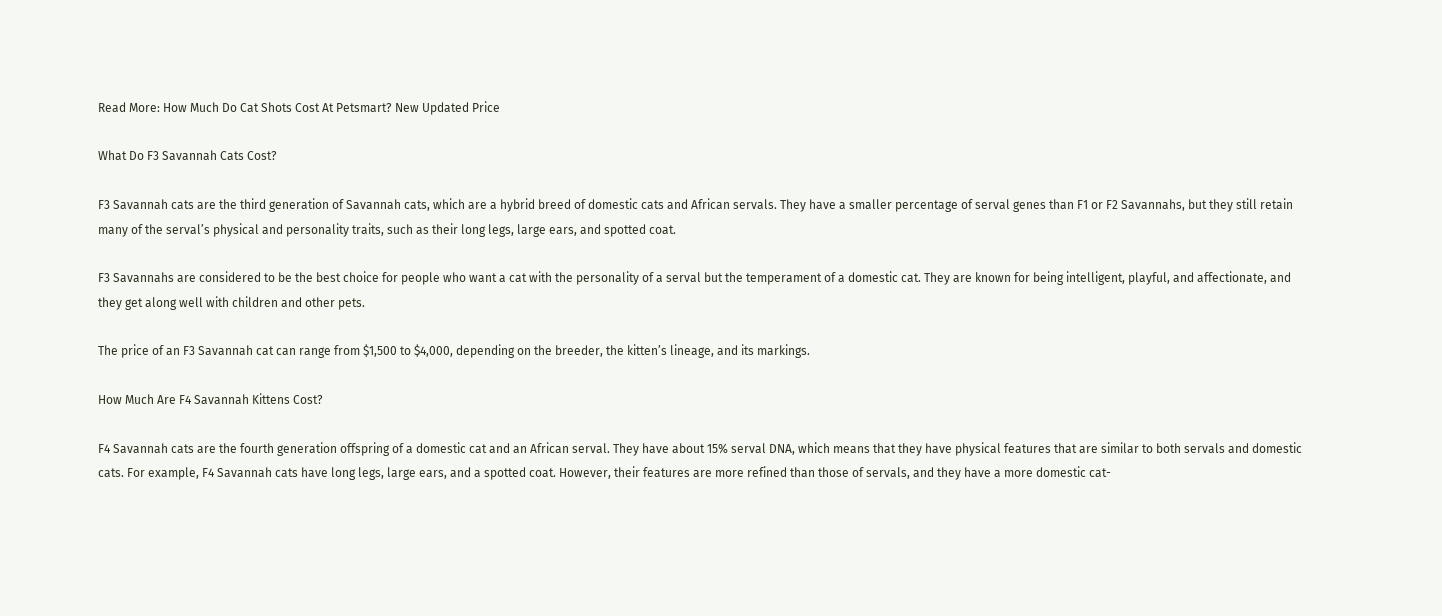Read More: How Much Do Cat Shots Cost At Petsmart? New Updated Price

What Do F3 Savannah Cats Cost?

F3 Savannah cats are the third generation of Savannah cats, which are a hybrid breed of domestic cats and African servals. They have a smaller percentage of serval genes than F1 or F2 Savannahs, but they still retain many of the serval’s physical and personality traits, such as their long legs, large ears, and spotted coat.

F3 Savannahs are considered to be the best choice for people who want a cat with the personality of a serval but the temperament of a domestic cat. They are known for being intelligent, playful, and affectionate, and they get along well with children and other pets.

The price of an F3 Savannah cat can range from $1,500 to $4,000, depending on the breeder, the kitten’s lineage, and its markings.

How Much Are F4 Savannah Kittens Cost?

F4 Savannah cats are the fourth generation offspring of a domestic cat and an African serval. They have about 15% serval DNA, which means that they have physical features that are similar to both servals and domestic cats. For example, F4 Savannah cats have long legs, large ears, and a spotted coat. However, their features are more refined than those of servals, and they have a more domestic cat-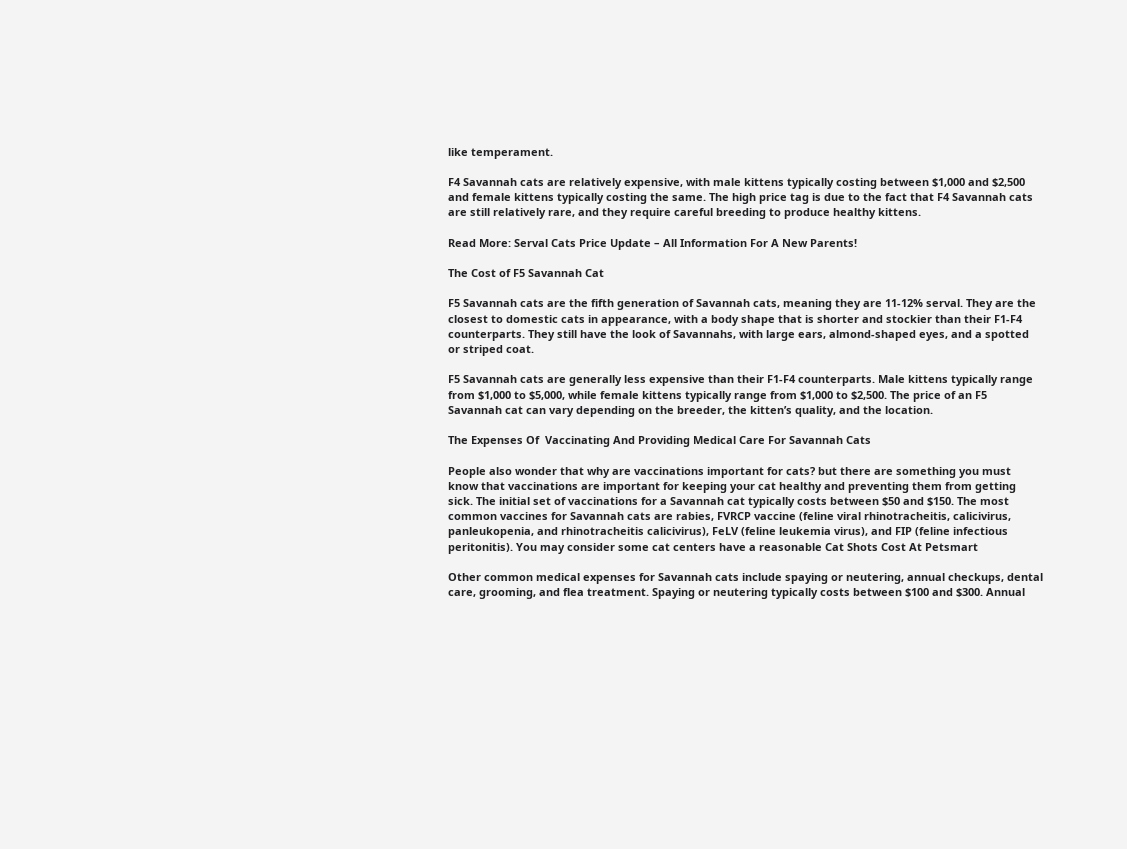like temperament.

F4 Savannah cats are relatively expensive, with male kittens typically costing between $1,000 and $2,500 and female kittens typically costing the same. The high price tag is due to the fact that F4 Savannah cats are still relatively rare, and they require careful breeding to produce healthy kittens.

Read More: Serval Cats Price Update – All Information For A New Parents!

The Cost of F5 Savannah Cat

F5 Savannah cats are the fifth generation of Savannah cats, meaning they are 11-12% serval. They are the closest to domestic cats in appearance, with a body shape that is shorter and stockier than their F1-F4 counterparts. They still have the look of Savannahs, with large ears, almond-shaped eyes, and a spotted or striped coat.

F5 Savannah cats are generally less expensive than their F1-F4 counterparts. Male kittens typically range from $1,000 to $5,000, while female kittens typically range from $1,000 to $2,500. The price of an F5 Savannah cat can vary depending on the breeder, the kitten’s quality, and the location.

The Expenses Of  Vaccinating And Providing Medical Care For Savannah Cats

People also wonder that why are vaccinations important for cats? but there are something you must know that vaccinations are important for keeping your cat healthy and preventing them from getting sick. The initial set of vaccinations for a Savannah cat typically costs between $50 and $150. The most common vaccines for Savannah cats are rabies, FVRCP vaccine (feline viral rhinotracheitis, calicivirus, panleukopenia, and rhinotracheitis calicivirus), FeLV (feline leukemia virus), and FIP (feline infectious peritonitis). You may consider some cat centers have a reasonable Cat Shots Cost At Petsmart

Other common medical expenses for Savannah cats include spaying or neutering, annual checkups, dental care, grooming, and flea treatment. Spaying or neutering typically costs between $100 and $300. Annual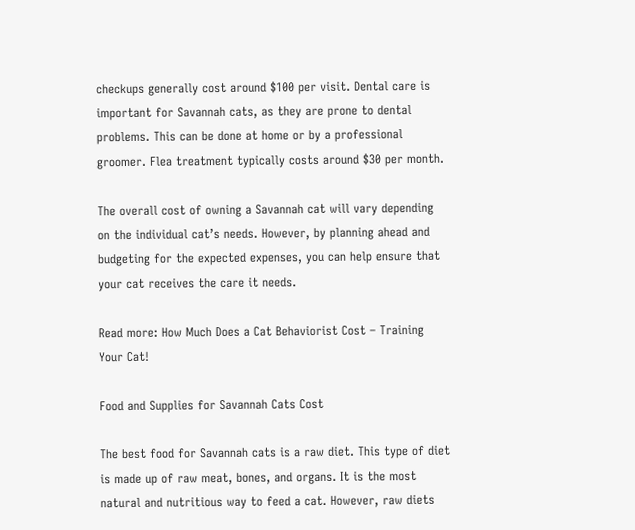checkups generally cost around $100 per visit. Dental care is important for Savannah cats, as they are prone to dental problems. This can be done at home or by a professional groomer. Flea treatment typically costs around $30 per month.

The overall cost of owning a Savannah cat will vary depending on the individual cat’s needs. However, by planning ahead and budgeting for the expected expenses, you can help ensure that your cat receives the care it needs.

Read more: How Much Does a Cat Behaviorist Cost – Training Your Cat!

Food and Supplies for Savannah Cats Cost

The best food for Savannah cats is a raw diet. This type of diet is made up of raw meat, bones, and organs. It is the most natural and nutritious way to feed a cat. However, raw diets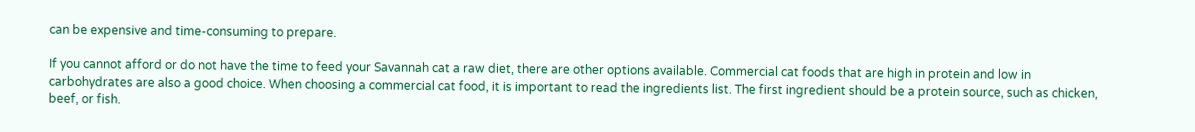can be expensive and time-consuming to prepare.

If you cannot afford or do not have the time to feed your Savannah cat a raw diet, there are other options available. Commercial cat foods that are high in protein and low in carbohydrates are also a good choice. When choosing a commercial cat food, it is important to read the ingredients list. The first ingredient should be a protein source, such as chicken, beef, or fish.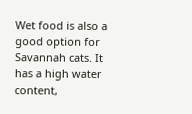Wet food is also a good option for Savannah cats. It has a high water content,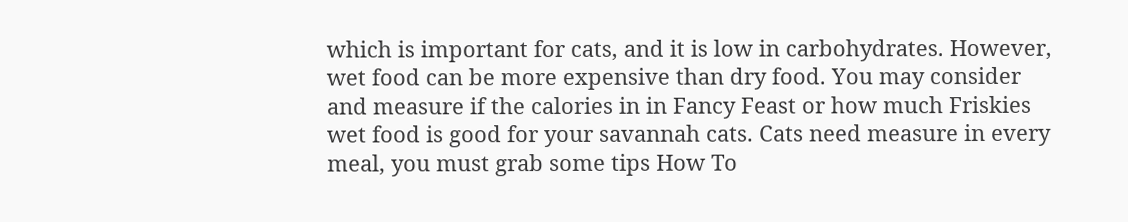which is important for cats, and it is low in carbohydrates. However, wet food can be more expensive than dry food. You may consider and measure if the calories in in Fancy Feast or how much Friskies wet food is good for your savannah cats. Cats need measure in every meal, you must grab some tips How To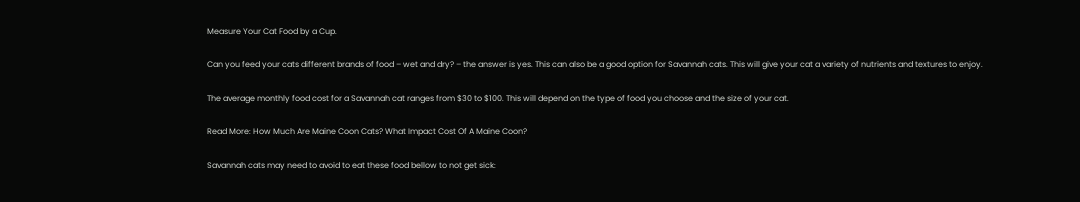Measure Your Cat Food by a Cup.

Can you feed your cats different brands of food – wet and dry? – the answer is yes. This can also be a good option for Savannah cats. This will give your cat a variety of nutrients and textures to enjoy.

The average monthly food cost for a Savannah cat ranges from $30 to $100. This will depend on the type of food you choose and the size of your cat.

Read More: How Much Are Maine Coon Cats? What Impact Cost Of A Maine Coon?

Savannah cats may need to avoid to eat these food bellow to not get sick: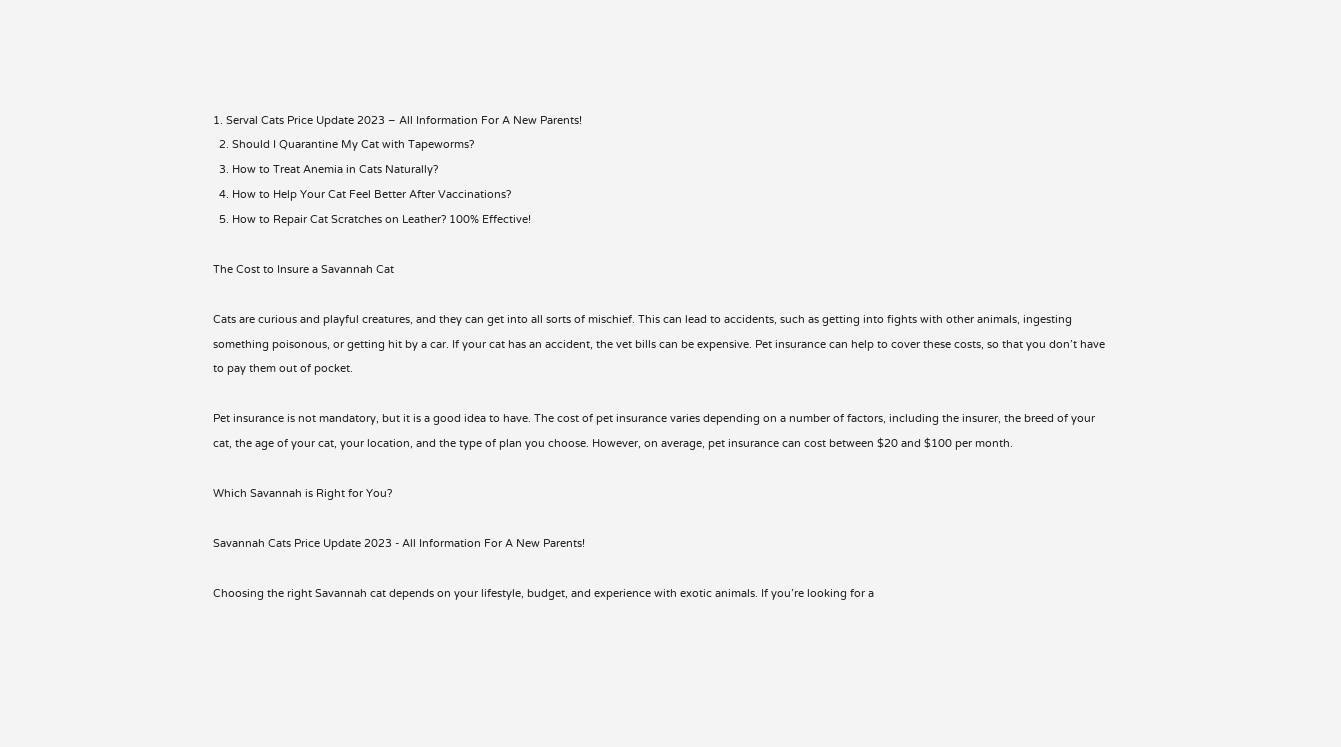1. Serval Cats Price Update 2023 – All Information For A New Parents!
  2. Should I Quarantine My Cat with Tapeworms?
  3. How to Treat Anemia in Cats Naturally?
  4. How to Help Your Cat Feel Better After Vaccinations?
  5. How to Repair Cat Scratches on Leather? 100% Effective!

The Cost to Insure a Savannah Cat

Cats are curious and playful creatures, and they can get into all sorts of mischief. This can lead to accidents, such as getting into fights with other animals, ingesting something poisonous, or getting hit by a car. If your cat has an accident, the vet bills can be expensive. Pet insurance can help to cover these costs, so that you don’t have to pay them out of pocket.

Pet insurance is not mandatory, but it is a good idea to have. The cost of pet insurance varies depending on a number of factors, including the insurer, the breed of your cat, the age of your cat, your location, and the type of plan you choose. However, on average, pet insurance can cost between $20 and $100 per month.

Which Savannah is Right for You?

Savannah Cats Price Update 2023 - All Information For A New Parents!

Choosing the right Savannah cat depends on your lifestyle, budget, and experience with exotic animals. If you’re looking for a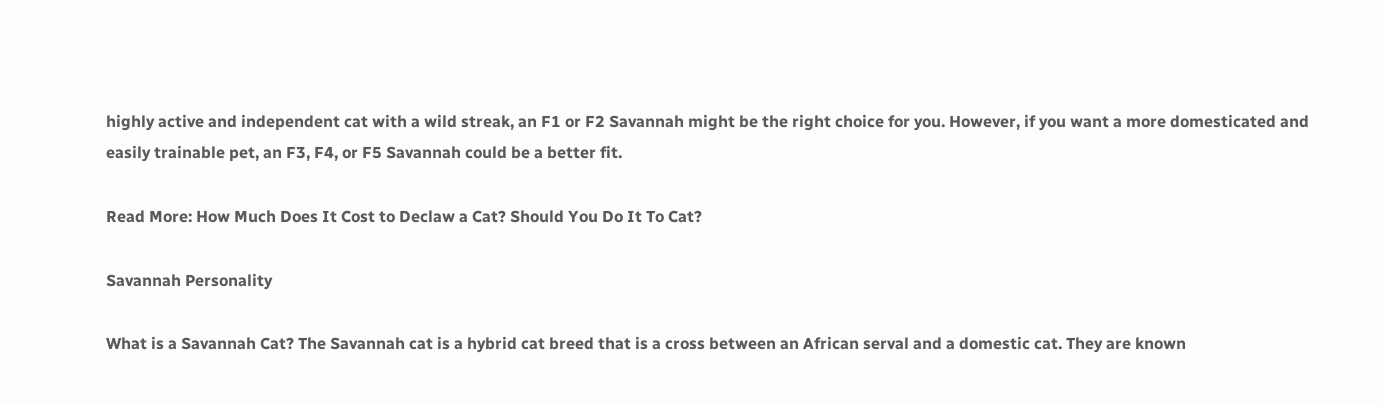highly active and independent cat with a wild streak, an F1 or F2 Savannah might be the right choice for you. However, if you want a more domesticated and easily trainable pet, an F3, F4, or F5 Savannah could be a better fit.

Read More: How Much Does It Cost to Declaw a Cat? Should You Do It To Cat?

Savannah Personality

What is a Savannah Cat? The Savannah cat is a hybrid cat breed that is a cross between an African serval and a domestic cat. They are known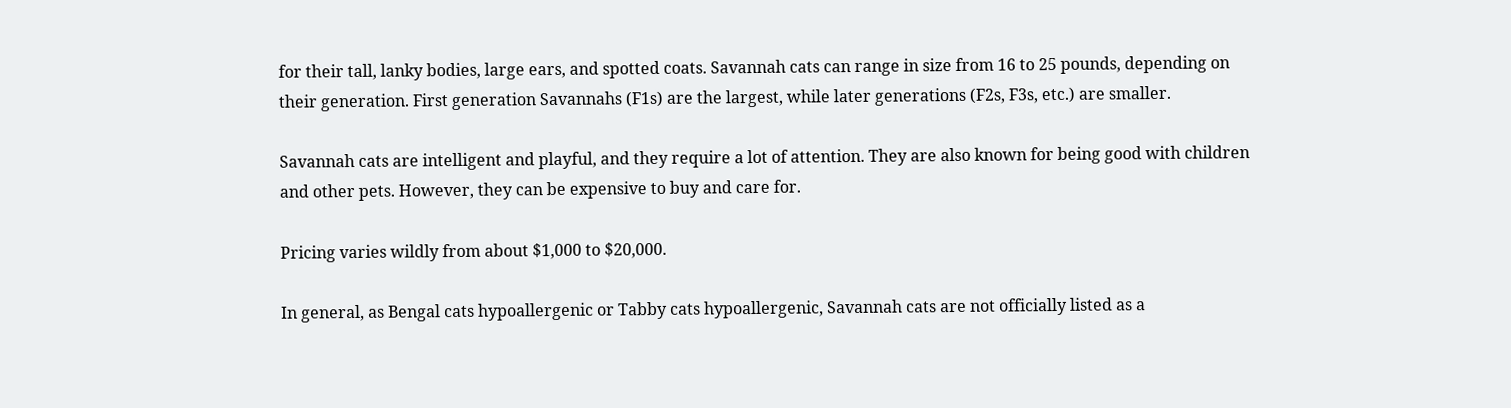for their tall, lanky bodies, large ears, and spotted coats. Savannah cats can range in size from 16 to 25 pounds, depending on their generation. First generation Savannahs (F1s) are the largest, while later generations (F2s, F3s, etc.) are smaller.

Savannah cats are intelligent and playful, and they require a lot of attention. They are also known for being good with children and other pets. However, they can be expensive to buy and care for.

Pricing varies wildly from about $1,000 to $20,000.

In general, as Bengal cats hypoallergenic or Tabby cats hypoallergenic, Savannah cats are not officially listed as a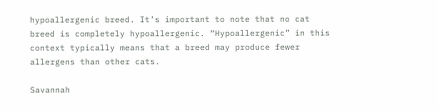hypoallergenic breed. It’s important to note that no cat breed is completely hypoallergenic. “Hypoallergenic” in this context typically means that a breed may produce fewer allergens than other cats.

Savannah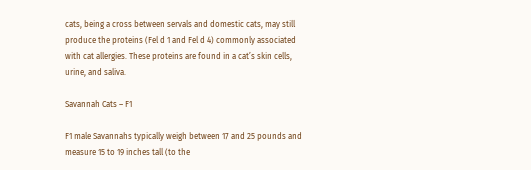cats, being a cross between servals and domestic cats, may still produce the proteins (Fel d 1 and Fel d 4) commonly associated with cat allergies. These proteins are found in a cat’s skin cells, urine, and saliva.

Savannah Cats – F1

F1 male Savannahs typically weigh between 17 and 25 pounds and measure 15 to 19 inches tall (to the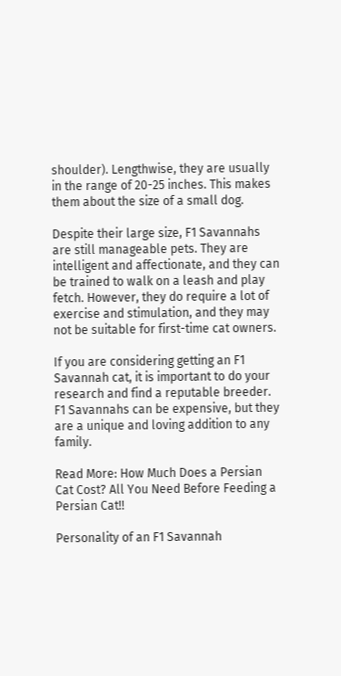shoulder). Lengthwise, they are usually in the range of 20-25 inches. This makes them about the size of a small dog.

Despite their large size, F1 Savannahs are still manageable pets. They are intelligent and affectionate, and they can be trained to walk on a leash and play fetch. However, they do require a lot of exercise and stimulation, and they may not be suitable for first-time cat owners.

If you are considering getting an F1 Savannah cat, it is important to do your research and find a reputable breeder. F1 Savannahs can be expensive, but they are a unique and loving addition to any family.

Read More: How Much Does a Persian Cat Cost? All You Need Before Feeding a Persian Cat!!

Personality of an F1 Savannah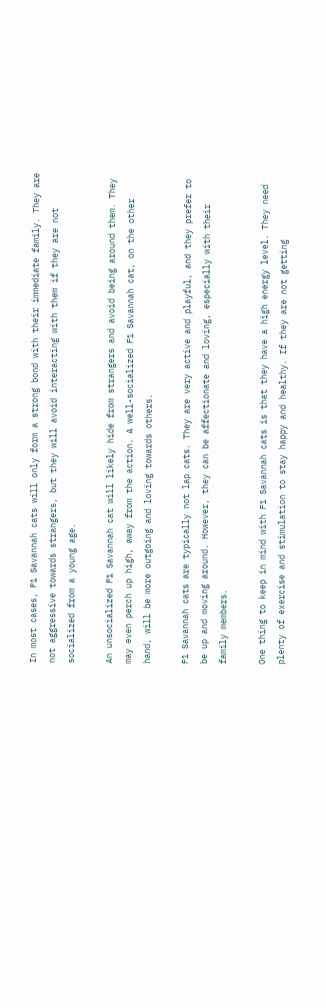In most cases, F1 Savannah cats will only form a strong bond with their immediate family. They are not aggressive towards strangers, but they will avoid interacting with them if they are not socialized from a young age.

An unsocialized F1 Savannah cat will likely hide from strangers and avoid being around them. They may even perch up high, away from the action. A well-socialized F1 Savannah cat, on the other hand, will be more outgoing and loving towards others.

F1 Savannah cats are typically not lap cats. They are very active and playful, and they prefer to be up and moving around. However, they can be affectionate and loving, especially with their family members.

One thing to keep in mind with F1 Savannah cats is that they have a high energy level. They need plenty of exercise and stimulation to stay happy and healthy. If they are not getting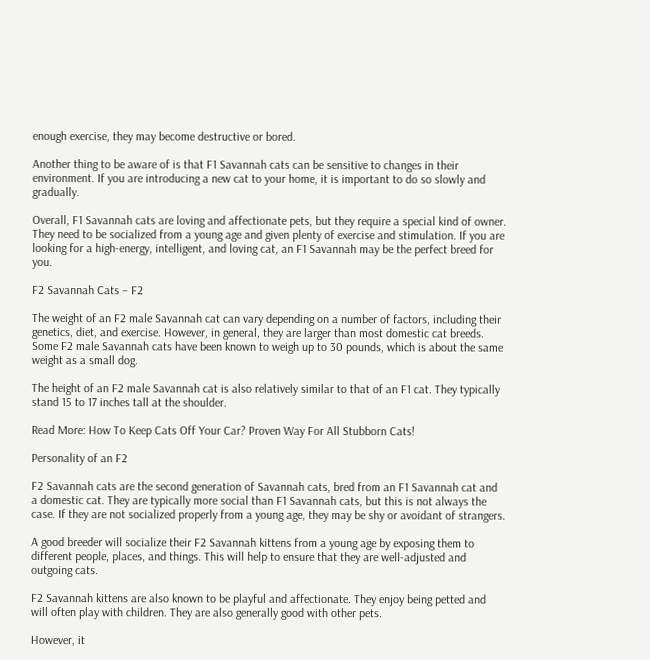enough exercise, they may become destructive or bored.

Another thing to be aware of is that F1 Savannah cats can be sensitive to changes in their environment. If you are introducing a new cat to your home, it is important to do so slowly and gradually.

Overall, F1 Savannah cats are loving and affectionate pets, but they require a special kind of owner. They need to be socialized from a young age and given plenty of exercise and stimulation. If you are looking for a high-energy, intelligent, and loving cat, an F1 Savannah may be the perfect breed for you.

F2 Savannah Cats – F2

The weight of an F2 male Savannah cat can vary depending on a number of factors, including their genetics, diet, and exercise. However, in general, they are larger than most domestic cat breeds. Some F2 male Savannah cats have been known to weigh up to 30 pounds, which is about the same weight as a small dog.

The height of an F2 male Savannah cat is also relatively similar to that of an F1 cat. They typically stand 15 to 17 inches tall at the shoulder.

Read More: How To Keep Cats Off Your Car? Proven Way For All Stubborn Cats!

Personality of an F2

F2 Savannah cats are the second generation of Savannah cats, bred from an F1 Savannah cat and a domestic cat. They are typically more social than F1 Savannah cats, but this is not always the case. If they are not socialized properly from a young age, they may be shy or avoidant of strangers.

A good breeder will socialize their F2 Savannah kittens from a young age by exposing them to different people, places, and things. This will help to ensure that they are well-adjusted and outgoing cats.

F2 Savannah kittens are also known to be playful and affectionate. They enjoy being petted and will often play with children. They are also generally good with other pets.

However, it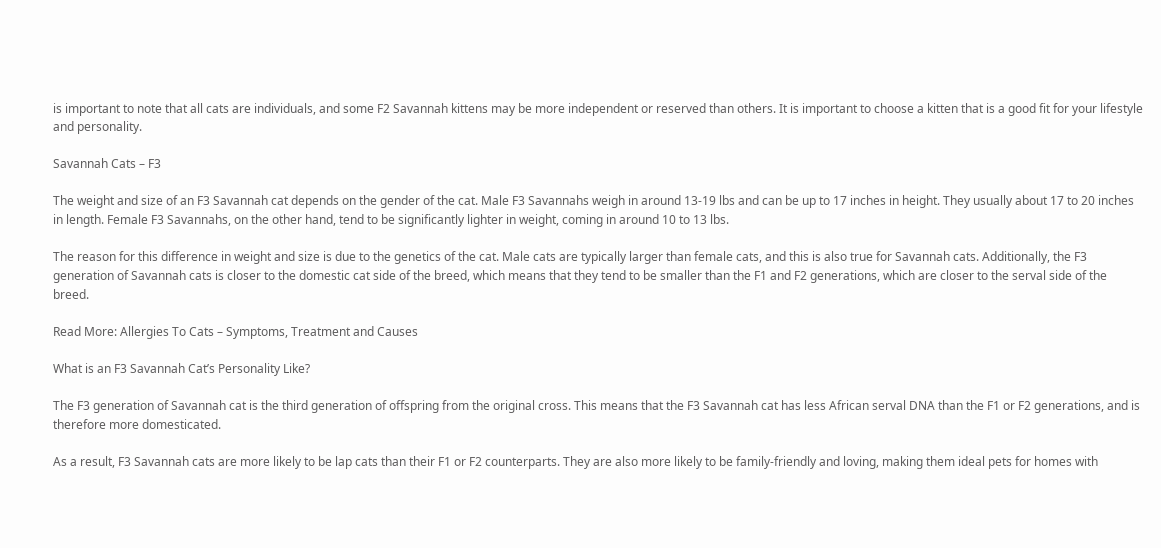is important to note that all cats are individuals, and some F2 Savannah kittens may be more independent or reserved than others. It is important to choose a kitten that is a good fit for your lifestyle and personality.

Savannah Cats – F3

The weight and size of an F3 Savannah cat depends on the gender of the cat. Male F3 Savannahs weigh in around 13-19 lbs and can be up to 17 inches in height. They usually about 17 to 20 inches in length. Female F3 Savannahs, on the other hand, tend to be significantly lighter in weight, coming in around 10 to 13 lbs.

The reason for this difference in weight and size is due to the genetics of the cat. Male cats are typically larger than female cats, and this is also true for Savannah cats. Additionally, the F3 generation of Savannah cats is closer to the domestic cat side of the breed, which means that they tend to be smaller than the F1 and F2 generations, which are closer to the serval side of the breed.

Read More: Allergies To Cats – Symptoms, Treatment and Causes

What is an F3 Savannah Cat’s Personality Like?

The F3 generation of Savannah cat is the third generation of offspring from the original cross. This means that the F3 Savannah cat has less African serval DNA than the F1 or F2 generations, and is therefore more domesticated.

As a result, F3 Savannah cats are more likely to be lap cats than their F1 or F2 counterparts. They are also more likely to be family-friendly and loving, making them ideal pets for homes with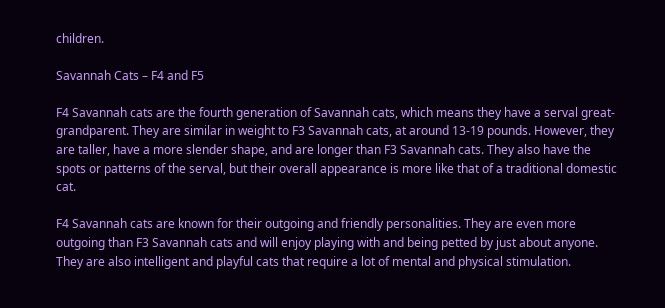children.

Savannah Cats – F4 and F5

F4 Savannah cats are the fourth generation of Savannah cats, which means they have a serval great-grandparent. They are similar in weight to F3 Savannah cats, at around 13-19 pounds. However, they are taller, have a more slender shape, and are longer than F3 Savannah cats. They also have the spots or patterns of the serval, but their overall appearance is more like that of a traditional domestic cat.

F4 Savannah cats are known for their outgoing and friendly personalities. They are even more outgoing than F3 Savannah cats and will enjoy playing with and being petted by just about anyone. They are also intelligent and playful cats that require a lot of mental and physical stimulation.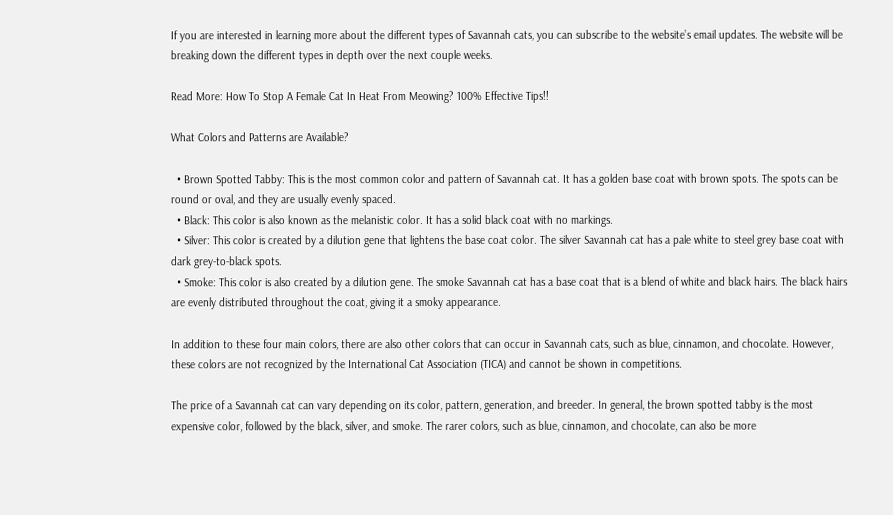If you are interested in learning more about the different types of Savannah cats, you can subscribe to the website’s email updates. The website will be breaking down the different types in depth over the next couple weeks.

Read More: How To Stop A Female Cat In Heat From Meowing? 100% Effective Tips!!

What Colors and Patterns are Available?

  • Brown Spotted Tabby: This is the most common color and pattern of Savannah cat. It has a golden base coat with brown spots. The spots can be round or oval, and they are usually evenly spaced.
  • Black: This color is also known as the melanistic color. It has a solid black coat with no markings.
  • Silver: This color is created by a dilution gene that lightens the base coat color. The silver Savannah cat has a pale white to steel grey base coat with dark grey-to-black spots.
  • Smoke: This color is also created by a dilution gene. The smoke Savannah cat has a base coat that is a blend of white and black hairs. The black hairs are evenly distributed throughout the coat, giving it a smoky appearance.

In addition to these four main colors, there are also other colors that can occur in Savannah cats, such as blue, cinnamon, and chocolate. However, these colors are not recognized by the International Cat Association (TICA) and cannot be shown in competitions.

The price of a Savannah cat can vary depending on its color, pattern, generation, and breeder. In general, the brown spotted tabby is the most expensive color, followed by the black, silver, and smoke. The rarer colors, such as blue, cinnamon, and chocolate, can also be more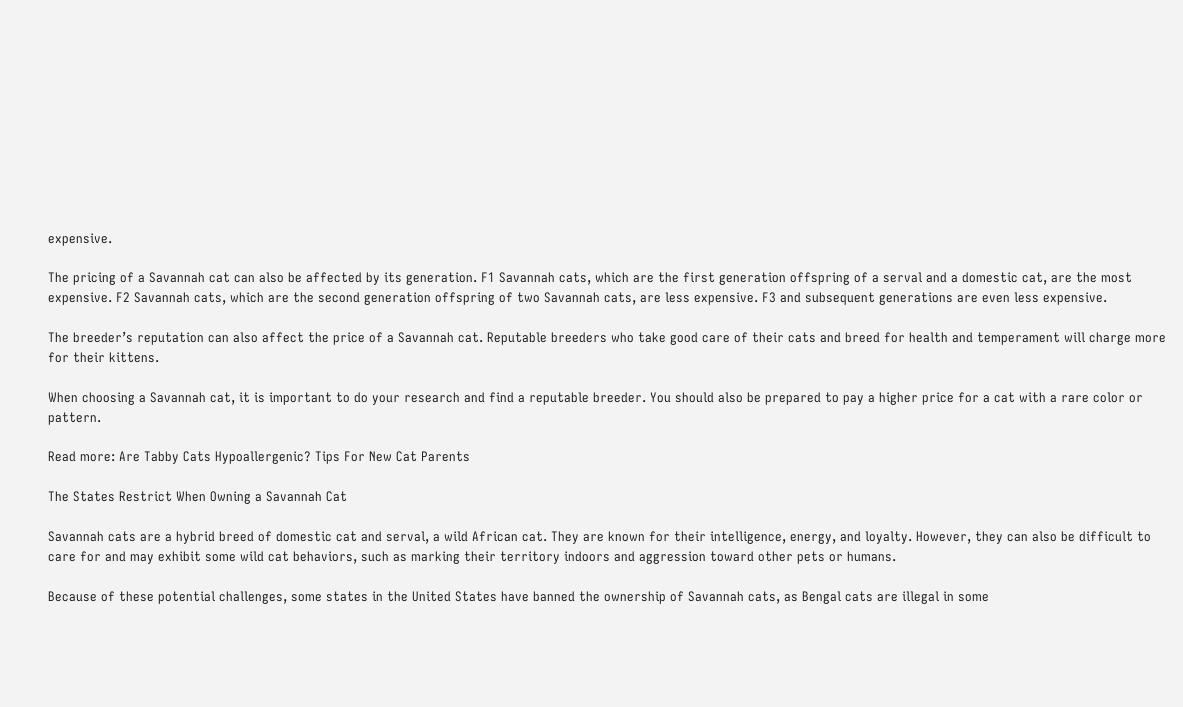expensive.

The pricing of a Savannah cat can also be affected by its generation. F1 Savannah cats, which are the first generation offspring of a serval and a domestic cat, are the most expensive. F2 Savannah cats, which are the second generation offspring of two Savannah cats, are less expensive. F3 and subsequent generations are even less expensive.

The breeder’s reputation can also affect the price of a Savannah cat. Reputable breeders who take good care of their cats and breed for health and temperament will charge more for their kittens.

When choosing a Savannah cat, it is important to do your research and find a reputable breeder. You should also be prepared to pay a higher price for a cat with a rare color or pattern.

Read more: Are Tabby Cats Hypoallergenic? Tips For New Cat Parents

The States Restrict When Owning a Savannah Cat

Savannah cats are a hybrid breed of domestic cat and serval, a wild African cat. They are known for their intelligence, energy, and loyalty. However, they can also be difficult to care for and may exhibit some wild cat behaviors, such as marking their territory indoors and aggression toward other pets or humans.

Because of these potential challenges, some states in the United States have banned the ownership of Savannah cats, as Bengal cats are illegal in some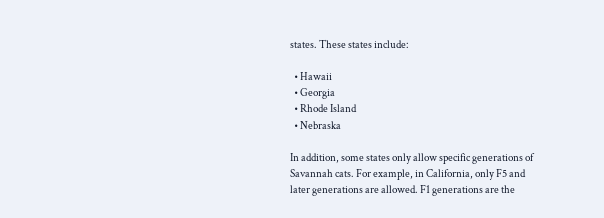states. These states include:

  • Hawaii
  • Georgia
  • Rhode Island
  • Nebraska

In addition, some states only allow specific generations of Savannah cats. For example, in California, only F5 and later generations are allowed. F1 generations are the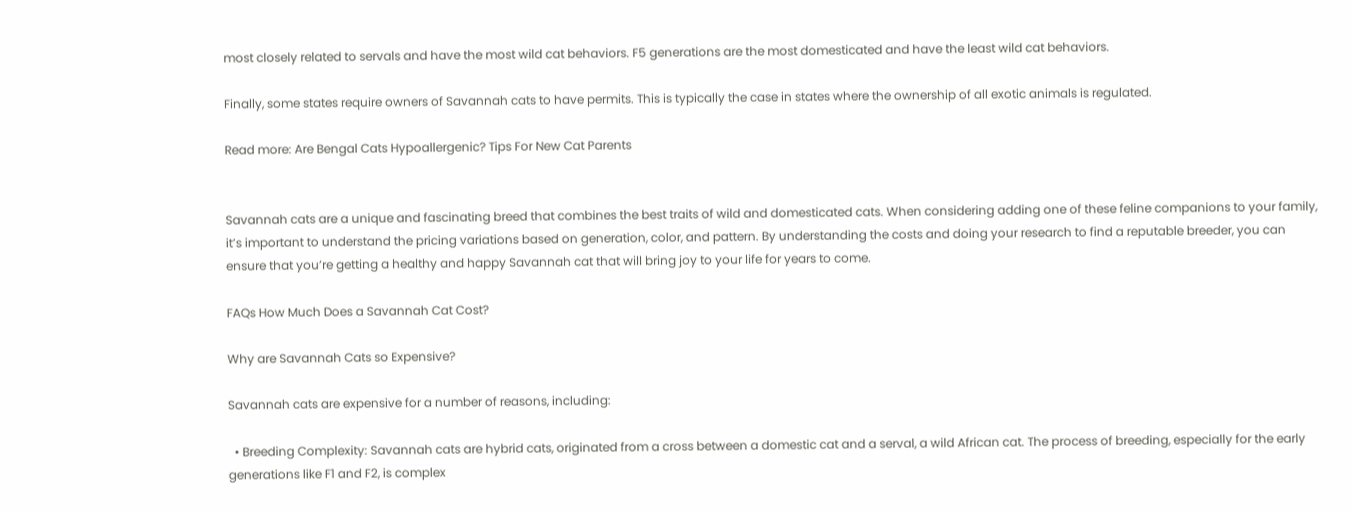most closely related to servals and have the most wild cat behaviors. F5 generations are the most domesticated and have the least wild cat behaviors.

Finally, some states require owners of Savannah cats to have permits. This is typically the case in states where the ownership of all exotic animals is regulated.

Read more: Are Bengal Cats Hypoallergenic? Tips For New Cat Parents


Savannah cats are a unique and fascinating breed that combines the best traits of wild and domesticated cats. When considering adding one of these feline companions to your family, it’s important to understand the pricing variations based on generation, color, and pattern. By understanding the costs and doing your research to find a reputable breeder, you can ensure that you’re getting a healthy and happy Savannah cat that will bring joy to your life for years to come.

FAQs How Much Does a Savannah Cat Cost?

Why are Savannah Cats so Expensive?

Savannah cats are expensive for a number of reasons, including:

  • Breeding Complexity: Savannah cats are hybrid cats, originated from a cross between a domestic cat and a serval, a wild African cat. The process of breeding, especially for the early generations like F1 and F2, is complex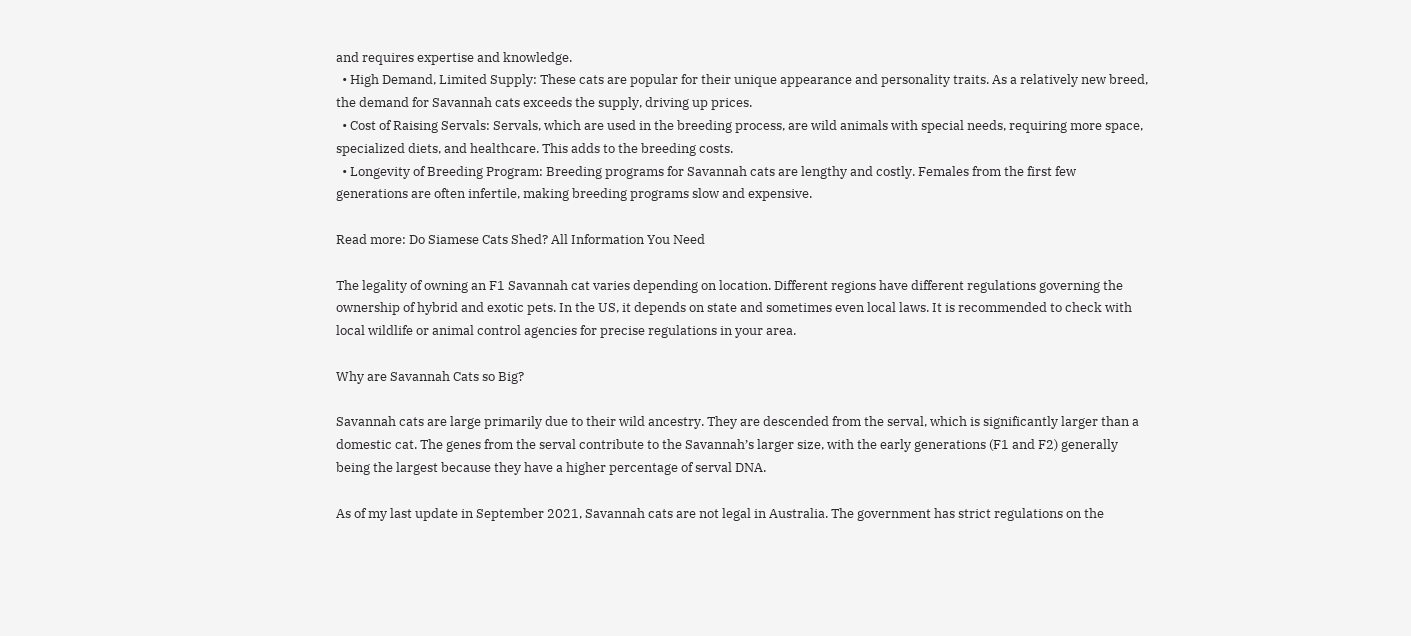and requires expertise and knowledge.
  • High Demand, Limited Supply: These cats are popular for their unique appearance and personality traits. As a relatively new breed, the demand for Savannah cats exceeds the supply, driving up prices.
  • Cost of Raising Servals: Servals, which are used in the breeding process, are wild animals with special needs, requiring more space, specialized diets, and healthcare. This adds to the breeding costs.
  • Longevity of Breeding Program: Breeding programs for Savannah cats are lengthy and costly. Females from the first few generations are often infertile, making breeding programs slow and expensive.

Read more: Do Siamese Cats Shed? All Information You Need

The legality of owning an F1 Savannah cat varies depending on location. Different regions have different regulations governing the ownership of hybrid and exotic pets. In the US, it depends on state and sometimes even local laws. It is recommended to check with local wildlife or animal control agencies for precise regulations in your area.

Why are Savannah Cats so Big?

Savannah cats are large primarily due to their wild ancestry. They are descended from the serval, which is significantly larger than a domestic cat. The genes from the serval contribute to the Savannah’s larger size, with the early generations (F1 and F2) generally being the largest because they have a higher percentage of serval DNA.

As of my last update in September 2021, Savannah cats are not legal in Australia. The government has strict regulations on the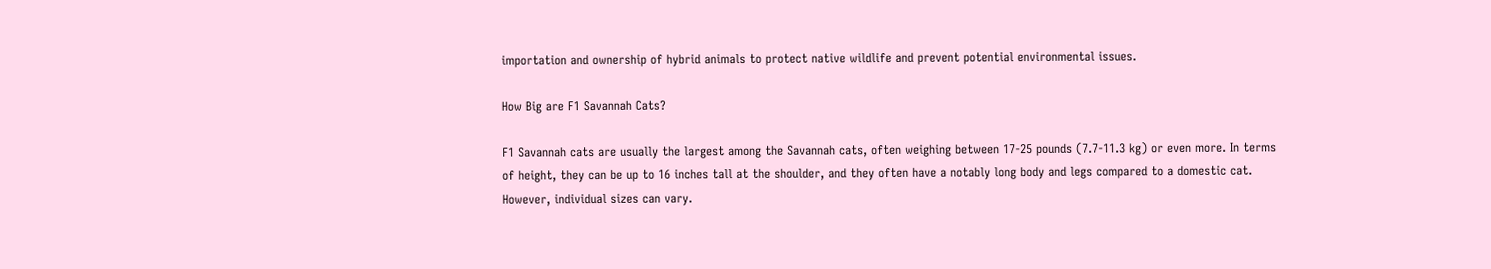importation and ownership of hybrid animals to protect native wildlife and prevent potential environmental issues.

How Big are F1 Savannah Cats?

F1 Savannah cats are usually the largest among the Savannah cats, often weighing between 17-25 pounds (7.7-11.3 kg) or even more. In terms of height, they can be up to 16 inches tall at the shoulder, and they often have a notably long body and legs compared to a domestic cat. However, individual sizes can vary.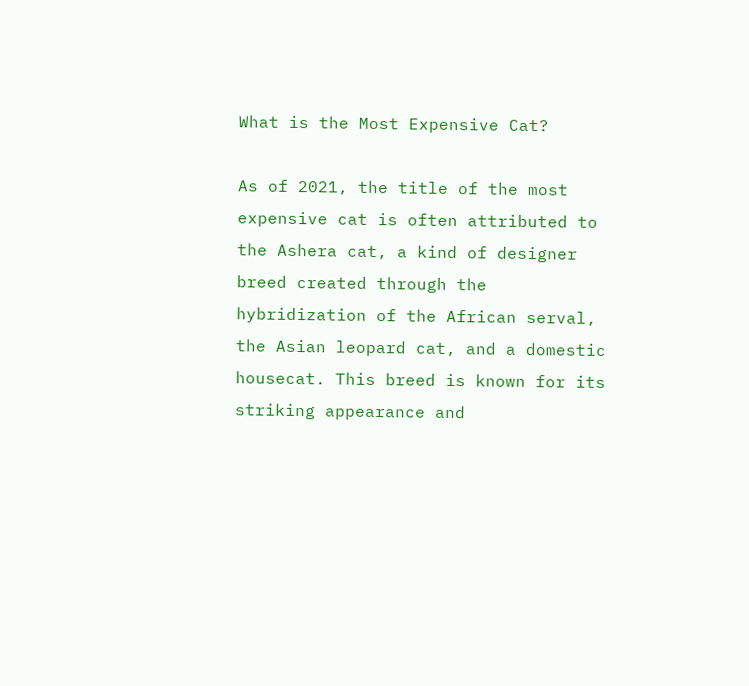What is the Most Expensive Cat?

As of 2021, the title of the most expensive cat is often attributed to the Ashera cat, a kind of designer breed created through the hybridization of the African serval, the Asian leopard cat, and a domestic housecat. This breed is known for its striking appearance and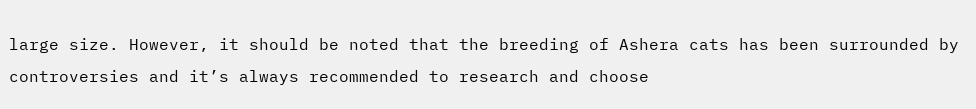large size. However, it should be noted that the breeding of Ashera cats has been surrounded by controversies and it’s always recommended to research and choose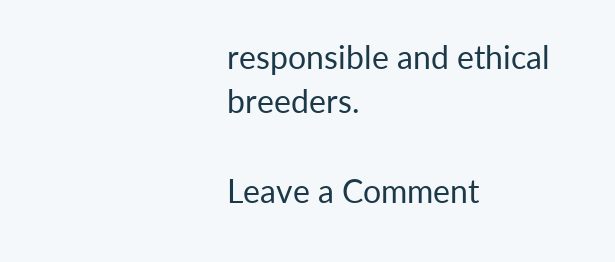responsible and ethical breeders.

Leave a Comment